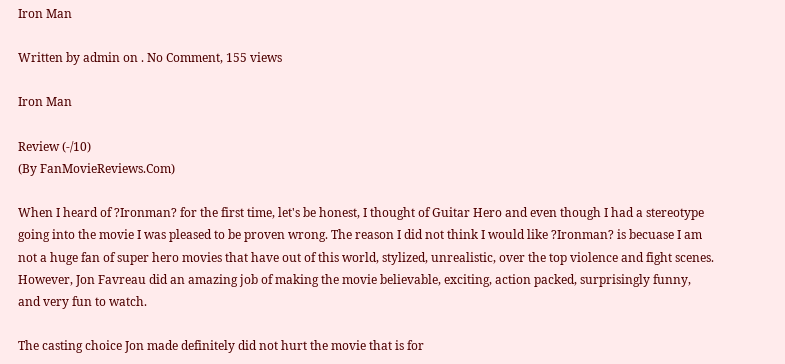Iron Man

Written by admin on . No Comment, 155 views

Iron Man

Review (-/10)
(By FanMovieReviews.Com)

When I heard of ?Ironman? for the first time, let's be honest, I thought of Guitar Hero and even though I had a stereotype going into the movie I was pleased to be proven wrong. The reason I did not think I would like ?Ironman? is becuase I am not a huge fan of super hero movies that have out of this world, stylized, unrealistic, over the top violence and fight scenes. However, Jon Favreau did an amazing job of making the movie believable, exciting, action packed, surprisingly funny, and very fun to watch.

The casting choice Jon made definitely did not hurt the movie that is for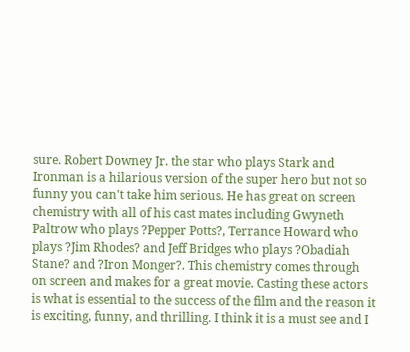sure. Robert Downey Jr. the star who plays Stark and Ironman is a hilarious version of the super hero but not so funny you can't take him serious. He has great on screen chemistry with all of his cast mates including Gwyneth Paltrow who plays ?Pepper Potts?, Terrance Howard who plays ?Jim Rhodes? and Jeff Bridges who plays ?Obadiah Stane? and ?Iron Monger?. This chemistry comes through on screen and makes for a great movie. Casting these actors is what is essential to the success of the film and the reason it is exciting, funny, and thrilling. I think it is a must see and I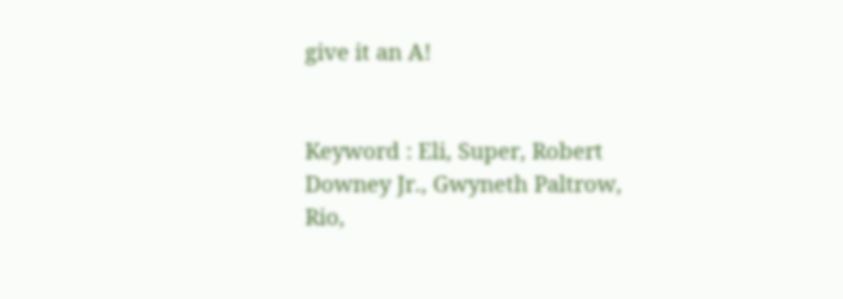give it an A!


Keyword : Eli, Super, Robert Downey Jr., Gwyneth Paltrow, Rio,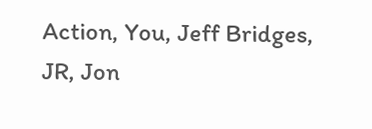Action, You, Jeff Bridges, JR, Jon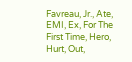Favreau, Jr., Ate, EMI, Ex, For The First Time, Hero, Hurt, Out,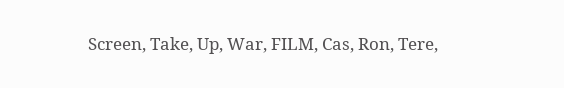Screen, Take, Up, War, FILM, Cas, Ron, Tere,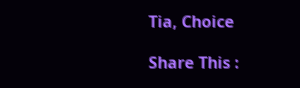Tia, Choice

Share This :